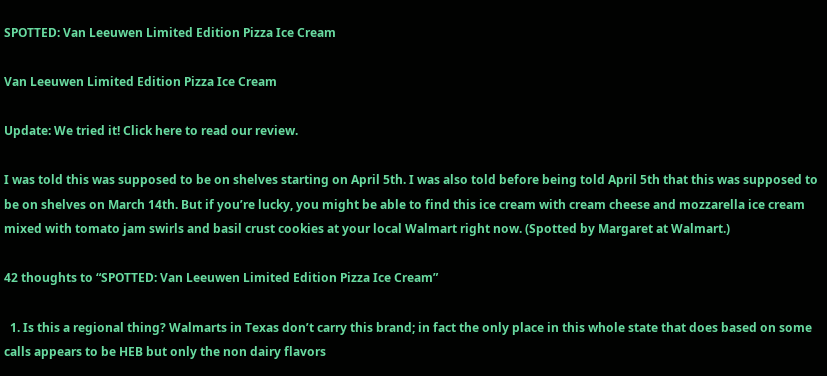SPOTTED: Van Leeuwen Limited Edition Pizza Ice Cream

Van Leeuwen Limited Edition Pizza Ice Cream

Update: We tried it! Click here to read our review.

I was told this was supposed to be on shelves starting on April 5th. I was also told before being told April 5th that this was supposed to be on shelves on March 14th. But if you’re lucky, you might be able to find this ice cream with cream cheese and mozzarella ice cream mixed with tomato jam swirls and basil crust cookies at your local Walmart right now. (Spotted by Margaret at Walmart.)

42 thoughts to “SPOTTED: Van Leeuwen Limited Edition Pizza Ice Cream”

  1. Is this a regional thing? Walmarts in Texas don’t carry this brand; in fact the only place in this whole state that does based on some calls appears to be HEB but only the non dairy flavors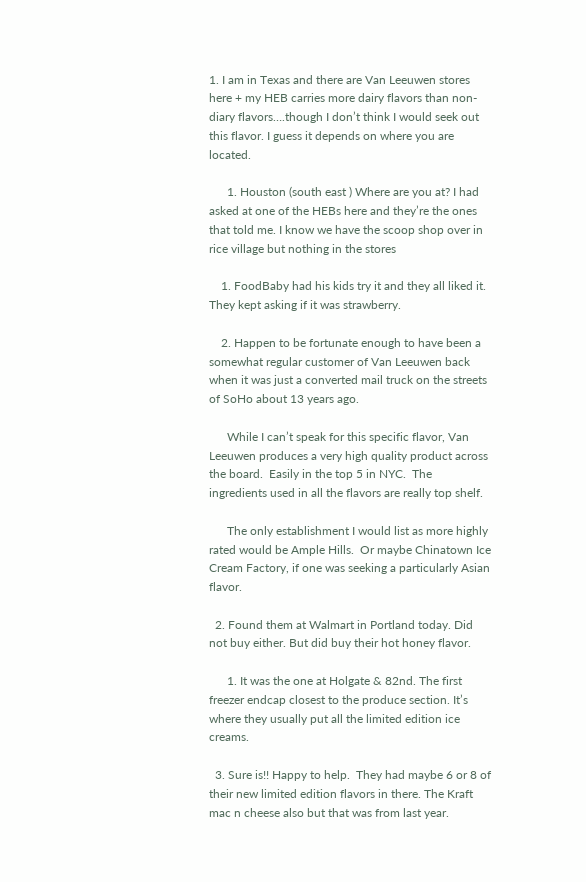1. I am in Texas and there are Van Leeuwen stores here + my HEB carries more dairy flavors than non-diary flavors….though I don’t think I would seek out this flavor. I guess it depends on where you are located.

      1. Houston (south east ) Where are you at? I had asked at one of the HEBs here and they’re the ones that told me. I know we have the scoop shop over in rice village but nothing in the stores

    1. FoodBaby had his kids try it and they all liked it. They kept asking if it was strawberry.

    2. Happen to be fortunate enough to have been a somewhat regular customer of Van Leeuwen back when it was just a converted mail truck on the streets of SoHo about 13 years ago.

      While I can’t speak for this specific flavor, Van Leeuwen produces a very high quality product across the board.  Easily in the top 5 in NYC.  The ingredients used in all the flavors are really top shelf.

      The only establishment I would list as more highly rated would be Ample Hills.  Or maybe Chinatown Ice Cream Factory, if one was seeking a particularly Asian flavor.

  2. Found them at Walmart in Portland today. Did not buy either. But did buy their hot honey flavor.

      1. It was the one at Holgate & 82nd. The first freezer endcap closest to the produce section. It’s where they usually put all the limited edition ice creams.

  3. Sure is!! Happy to help.  They had maybe 6 or 8 of their new limited edition flavors in there. The Kraft mac n cheese also but that was from last year.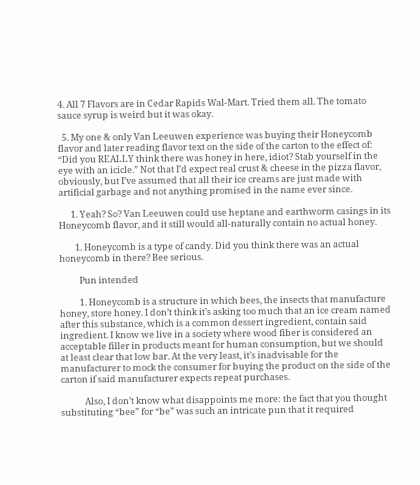4. All 7 Flavors are in Cedar Rapids Wal-Mart. Tried them all. The tomato sauce syrup is weird but it was okay.

  5. My one & only Van Leeuwen experience was buying their Honeycomb flavor and later reading flavor text on the side of the carton to the effect of: “Did you REALLY think there was honey in here, idiot? Stab yourself in the eye with an icicle.” Not that I’d expect real crust & cheese in the pizza flavor, obviously, but I’ve assumed that all their ice creams are just made with artificial garbage and not anything promised in the name ever since.

      1. Yeah? So? Van Leeuwen could use heptane and earthworm casings in its Honeycomb flavor, and it still would all-naturally contain no actual honey.

        1. Honeycomb is a type of candy. Did you think there was an actual honeycomb in there? Bee serious.

          Pun intended

          1. Honeycomb is a structure in which bees, the insects that manufacture honey, store honey. I don’t think it’s asking too much that an ice cream named after this substance, which is a common dessert ingredient, contain said ingredient. I know we live in a society where wood fiber is considered an acceptable filler in products meant for human consumption, but we should at least clear that low bar. At the very least, it’s inadvisable for the manufacturer to mock the consumer for buying the product on the side of the carton if said manufacturer expects repeat purchases.

            Also, I don’t know what disappoints me more: the fact that you thought substituting “bee” for “be” was such an intricate pun that it required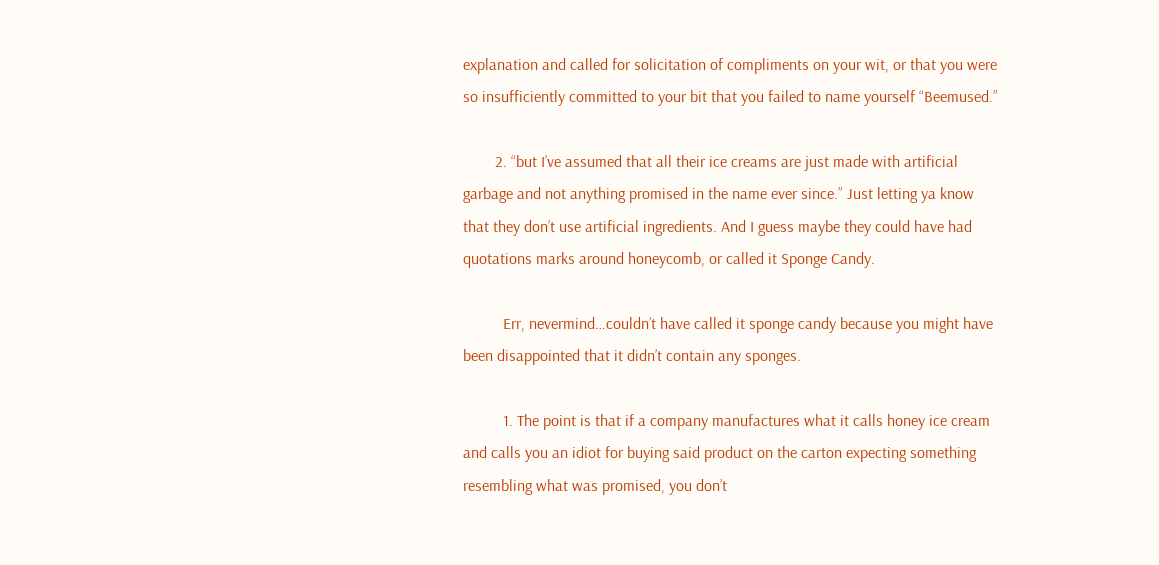explanation and called for solicitation of compliments on your wit, or that you were so insufficiently committed to your bit that you failed to name yourself “Beemused.”

        2. “but I’ve assumed that all their ice creams are just made with artificial garbage and not anything promised in the name ever since.” Just letting ya know that they don’t use artificial ingredients. And I guess maybe they could have had quotations marks around honeycomb, or called it Sponge Candy.

          Err, nevermind…couldn’t have called it sponge candy because you might have been disappointed that it didn’t contain any sponges.

          1. The point is that if a company manufactures what it calls honey ice cream and calls you an idiot for buying said product on the carton expecting something resembling what was promised, you don’t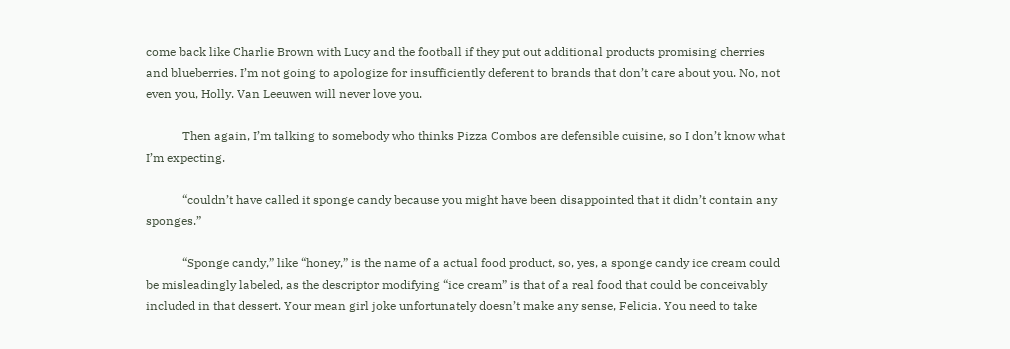come back like Charlie Brown with Lucy and the football if they put out additional products promising cherries and blueberries. I’m not going to apologize for insufficiently deferent to brands that don’t care about you. No, not even you, Holly. Van Leeuwen will never love you.

            Then again, I’m talking to somebody who thinks Pizza Combos are defensible cuisine, so I don’t know what I’m expecting.

            “couldn’t have called it sponge candy because you might have been disappointed that it didn’t contain any sponges.”

            “Sponge candy,” like “honey,” is the name of a actual food product, so, yes, a sponge candy ice cream could be misleadingly labeled, as the descriptor modifying “ice cream” is that of a real food that could be conceivably included in that dessert. Your mean girl joke unfortunately doesn’t make any sense, Felicia. You need to take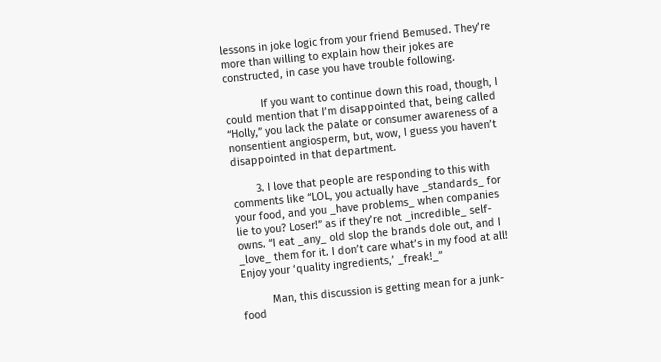lessons in joke logic from your friend Bemused. They’re more than willing to explain how their jokes are constructed, in case you have trouble following.

            If you want to continue down this road, though, I could mention that I’m disappointed that, being called “Holly,” you lack the palate or consumer awareness of a nonsentient angiosperm, but, wow, I guess you haven’t disappointed in that department.

        3. I love that people are responding to this with comments like “LOL, you actually have _standards_ for your food, and you _have problems_ when companies lie to you? Loser!” as if they’re not _incredible_ self-owns. “I eat _any_ old slop the brands dole out, and I _love_ them for it. I don’t care what’s in my food at all! Enjoy your ‘quality ingredients,’ _freak!_”

          Man, this discussion is getting mean for a junk-food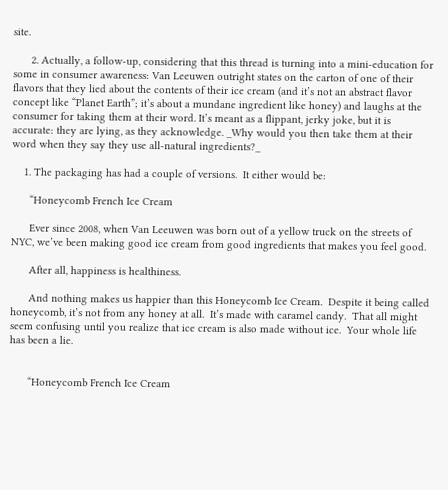site.

      2. Actually, a follow-up, considering that this thread is turning into a mini-education for some in consumer awareness: Van Leeuwen outright states on the carton of one of their flavors that they lied about the contents of their ice cream (and it’s not an abstract flavor concept like “Planet Earth”; it’s about a mundane ingredient like honey) and laughs at the consumer for taking them at their word. It’s meant as a flippant, jerky joke, but it is accurate: they are lying, as they acknowledge. _Why would you then take them at their word when they say they use all-natural ingredients?_

    1. The packaging has had a couple of versions.  It either would be:

      “Honeycomb French Ice Cream

      Ever since 2008, when Van Leeuwen was born out of a yellow truck on the streets of NYC, we’ve been making good ice cream from good ingredients that makes you feel good.

      After all, happiness is healthiness.

      And nothing makes us happier than this Honeycomb Ice Cream.  Despite it being called honeycomb, it’s not from any honey at all.  It’s made with caramel candy.  That all might seem confusing until you realize that ice cream is also made without ice.  Your whole life has been a lie.


      “Honeycomb French Ice Cream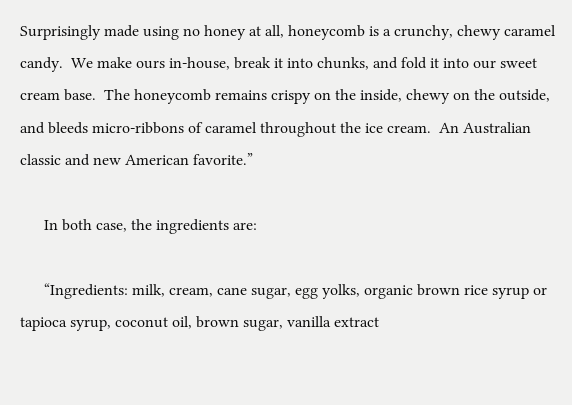Surprisingly made using no honey at all, honeycomb is a crunchy, chewy caramel candy.  We make ours in-house, break it into chunks, and fold it into our sweet cream base.  The honeycomb remains crispy on the inside, chewy on the outside, and bleeds micro-ribbons of caramel throughout the ice cream.  An Australian classic and new American favorite.”

      In both case, the ingredients are:

      “Ingredients: milk, cream, cane sugar, egg yolks, organic brown rice syrup or tapioca syrup, coconut oil, brown sugar, vanilla extract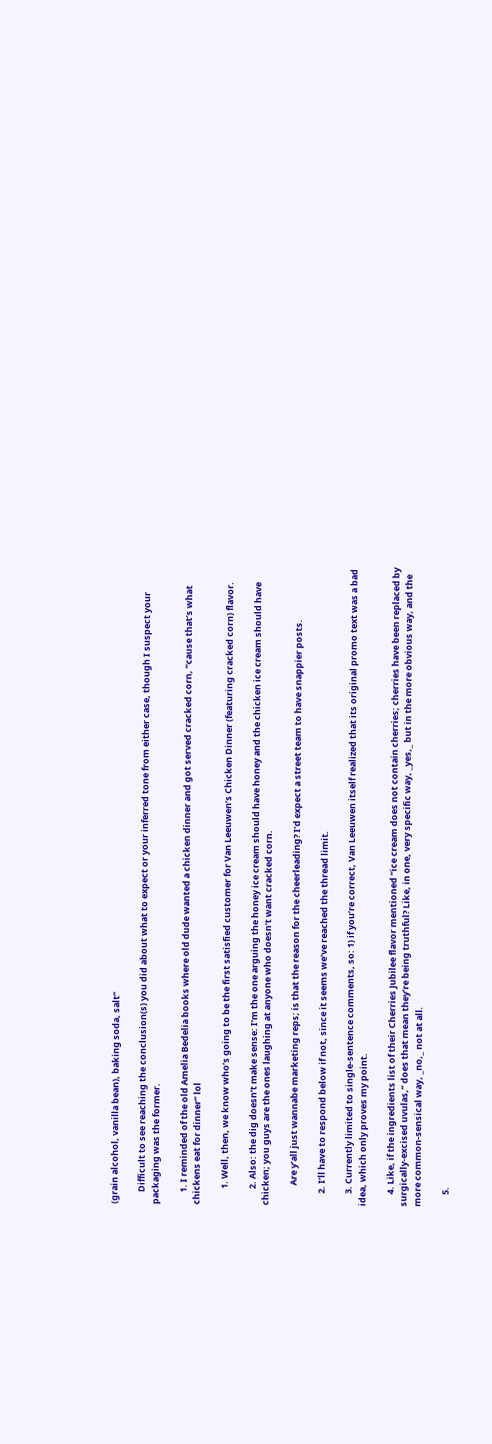(grain alcohol, vanilla bean), baking soda, salt”

      Difficult to see reaching the conclusion(s) you did about what to expect or your inferred tone from either case, though I suspect your packaging was the former.

      1. I reminded of the old Amelia Bedelia books where old dude wanted a chicken dinner and got served cracked corn, “cause that’s what chickens eat for dinner” lol

        1. Well, then, we know who’s going to be the first satisfied customer for Van Leeuwen’s Chicken Dinner (featuring cracked corn) flavor.

        2. Also: the dig doesn’t make sense: I’m the one arguing the honey ice cream should have honey and the chicken ice cream should have chicken; you guys are the ones laughing at anyone who doesn’t want cracked corn.

          Are y’all just wannabe marketing reps; is that the reason for the cheerleading? I’d expect a street team to have snappier posts.

      2. I’ll have to respond below if not, since it seems we’ve reached the thread limit.

      3. Currently limited to single-sentence comments, so: 1) if you’re correct, Van Leeuwen itself realized that its original promo text was a bad idea, which only proves my point.

      4. Like, if the ingredients list of their Cherries Jubilee flavor mentioned “ice cream does not contain cherries; cherries have been replaced by surgically-excised uvulas,” does that mean they’re being truthful? Like, in one, very specific way, _yes,_ but in the more obvious way, and the more common-sensical way, _no,_ not at all.

      5.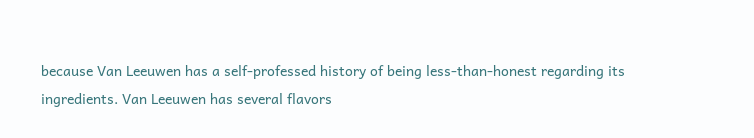because Van Leeuwen has a self-professed history of being less-than-honest regarding its ingredients. Van Leeuwen has several flavors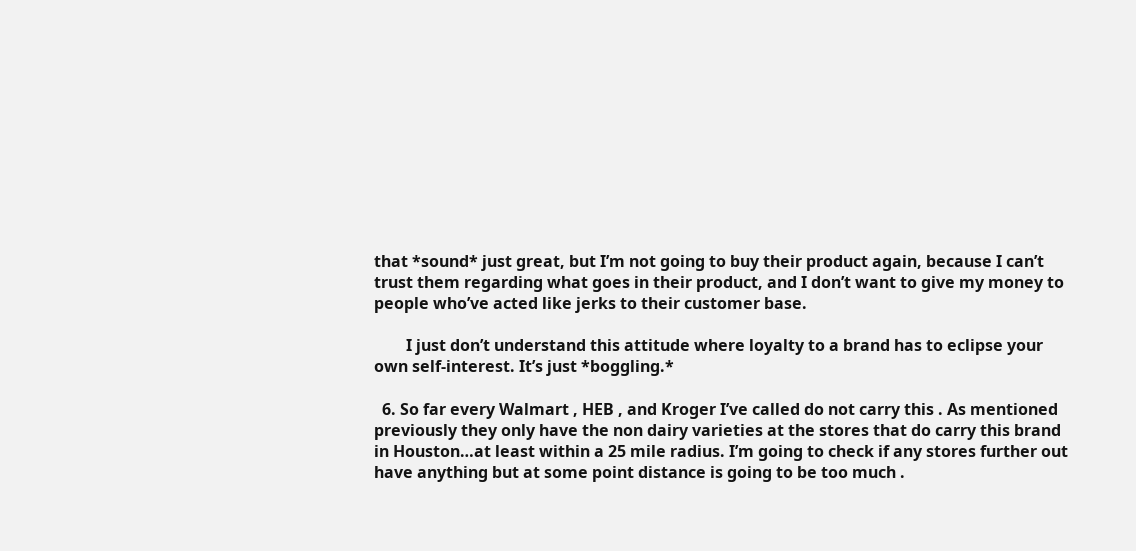that *sound* just great, but I’m not going to buy their product again, because I can’t trust them regarding what goes in their product, and I don’t want to give my money to people who’ve acted like jerks to their customer base.

        I just don’t understand this attitude where loyalty to a brand has to eclipse your own self-interest. It’s just *boggling.*

  6. So far every Walmart , HEB , and Kroger I’ve called do not carry this . As mentioned previously they only have the non dairy varieties at the stores that do carry this brand in Houston…at least within a 25 mile radius. I’m going to check if any stores further out have anything but at some point distance is going to be too much .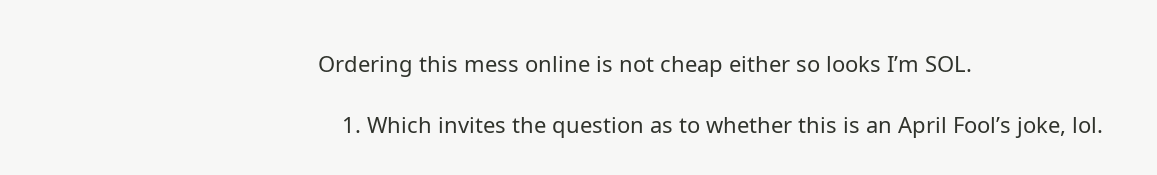Ordering this mess online is not cheap either so looks I’m SOL.

    1. Which invites the question as to whether this is an April Fool’s joke, lol.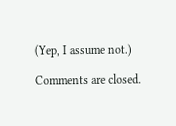(Yep, I assume not.)

Comments are closed.